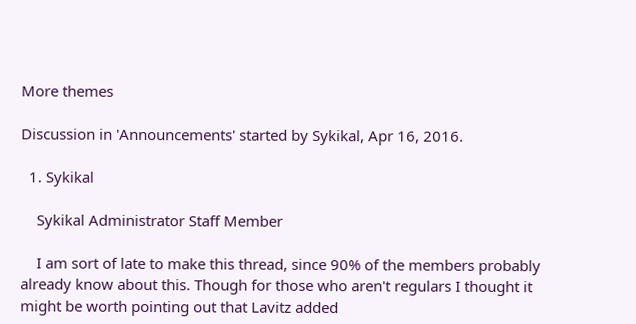More themes

Discussion in 'Announcements' started by Sykikal, Apr 16, 2016.

  1. Sykikal

    Sykikal Administrator Staff Member

    I am sort of late to make this thread, since 90% of the members probably already know about this. Though for those who aren't regulars I thought it might be worth pointing out that Lavitz added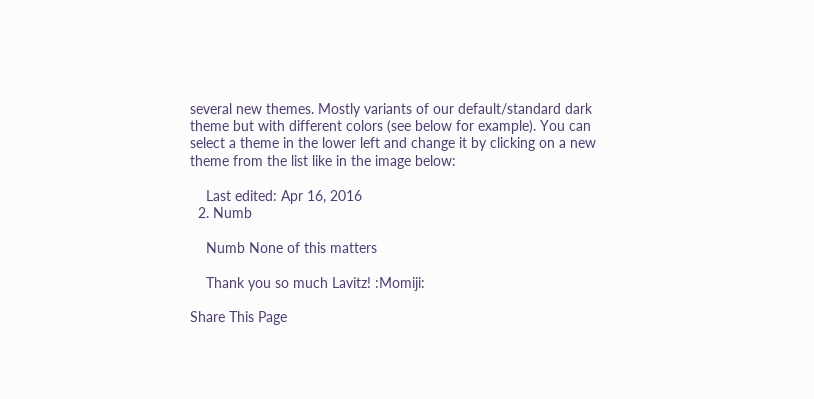several new themes. Mostly variants of our default/standard dark theme but with different colors (see below for example). You can select a theme in the lower left and change it by clicking on a new theme from the list like in the image below:

    Last edited: Apr 16, 2016
  2. Numb

    Numb None of this matters

    Thank you so much Lavitz! :Momiji:

Share This Page